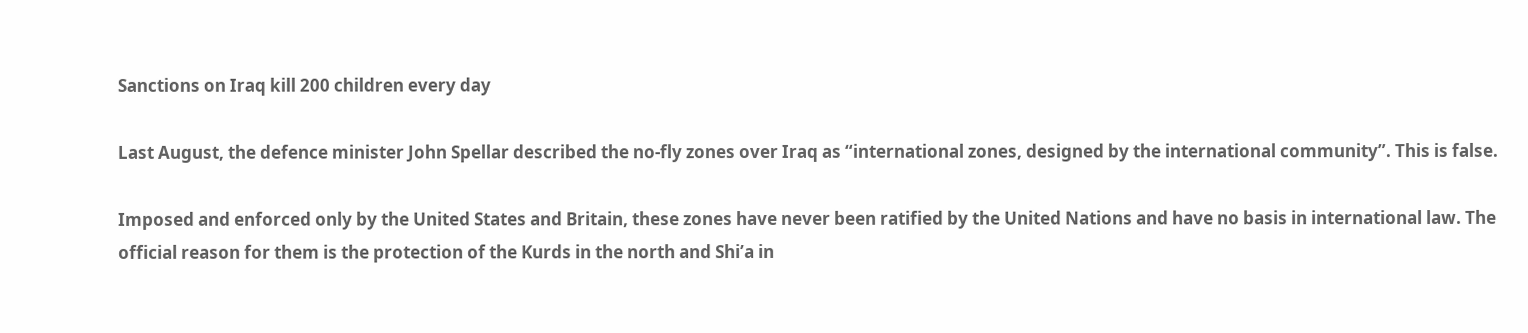Sanctions on Iraq kill 200 children every day

Last August, the defence minister John Spellar described the no-fly zones over Iraq as “international zones, designed by the international community”. This is false.

Imposed and enforced only by the United States and Britain, these zones have never been ratified by the United Nations and have no basis in international law. The official reason for them is the protection of the Kurds in the north and Shi’a in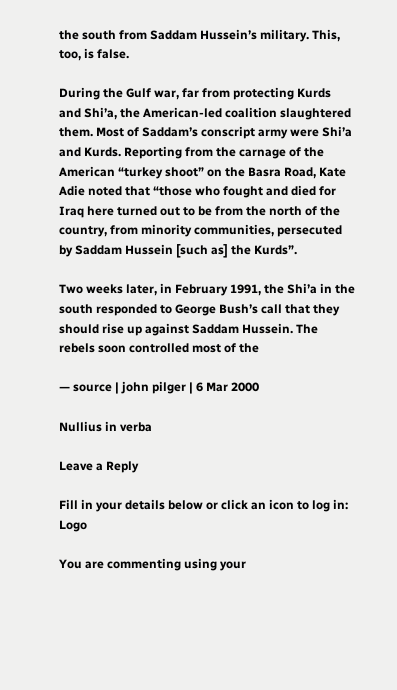the south from Saddam Hussein’s military. This, too, is false.

During the Gulf war, far from protecting Kurds and Shi’a, the American-led coalition slaughtered them. Most of Saddam’s conscript army were Shi’a and Kurds. Reporting from the carnage of the American “turkey shoot” on the Basra Road, Kate Adie noted that “those who fought and died for Iraq here turned out to be from the north of the country, from minority communities, persecuted by Saddam Hussein [such as] the Kurds”.

Two weeks later, in February 1991, the Shi’a in the south responded to George Bush’s call that they should rise up against Saddam Hussein. The rebels soon controlled most of the

— source | john pilger | 6 Mar 2000

Nullius in verba

Leave a Reply

Fill in your details below or click an icon to log in: Logo

You are commenting using your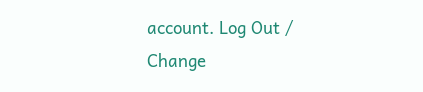account. Log Out /  Change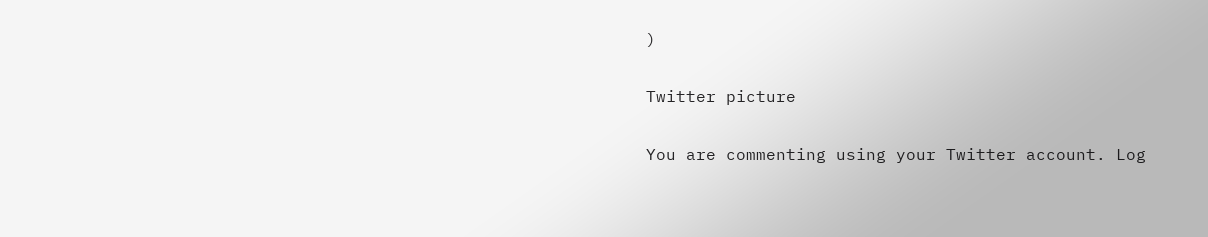)

Twitter picture

You are commenting using your Twitter account. Log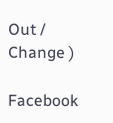Out /  Change )

Facebook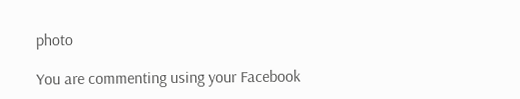photo

You are commenting using your Facebook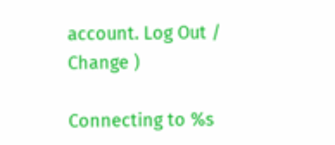account. Log Out /  Change )

Connecting to %s